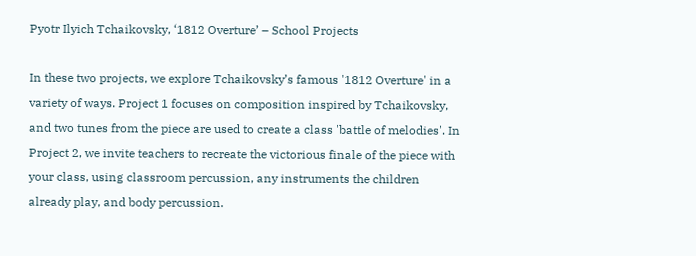Pyotr Ilyich Tchaikovsky, ‘1812 Overture’ – School Projects

In these two projects, we explore Tchaikovsky’s famous '1812 Overture' in a variety of ways. Project 1 focuses on composition inspired by Tchaikovsky, and two tunes from the piece are used to create a class 'battle of melodies'. In Project 2, we invite teachers to recreate the victorious finale of the piece with your class, using classroom percussion, any instruments the children already play, and body percussion.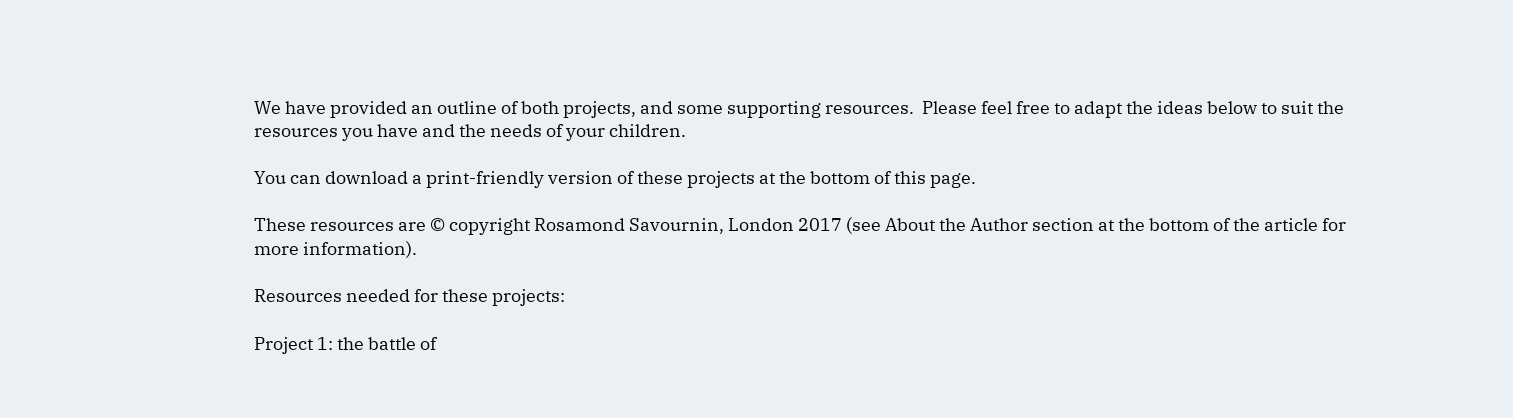We have provided an outline of both projects, and some supporting resources.  Please feel free to adapt the ideas below to suit the resources you have and the needs of your children.

You can download a print-friendly version of these projects at the bottom of this page.

These resources are © copyright Rosamond Savournin, London 2017 (see About the Author section at the bottom of the article for more information).

Resources needed for these projects:

Project 1: the battle of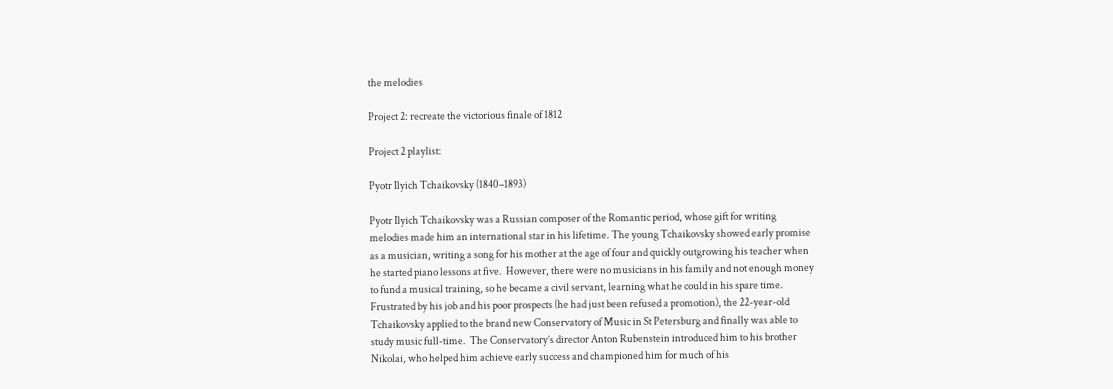the melodies

Project 2: recreate the victorious finale of 1812

Project 2 playlist:

Pyotr Ilyich Tchaikovsky (1840–1893)

Pyotr Ilyich Tchaikovsky was a Russian composer of the Romantic period, whose gift for writing melodies made him an international star in his lifetime. The young Tchaikovsky showed early promise as a musician, writing a song for his mother at the age of four and quickly outgrowing his teacher when he started piano lessons at five.  However, there were no musicians in his family and not enough money to fund a musical training, so he became a civil servant, learning what he could in his spare time.  Frustrated by his job and his poor prospects (he had just been refused a promotion), the 22-year-old Tchaikovsky applied to the brand new Conservatory of Music in St Petersburg and finally was able to study music full-time.  The Conservatory’s director Anton Rubenstein introduced him to his brother Nikolai, who helped him achieve early success and championed him for much of his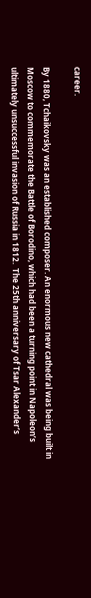career.

By 1880, Tchaikovsky was an established composer. An enormous new cathedral was being built in Moscow to commemorate the Battle of Borodino, which had been a turning point in Napoleon’s ultimately unsuccessful invasion of Russia in 1812.  The 25th anniversary of Tsar Alexander’s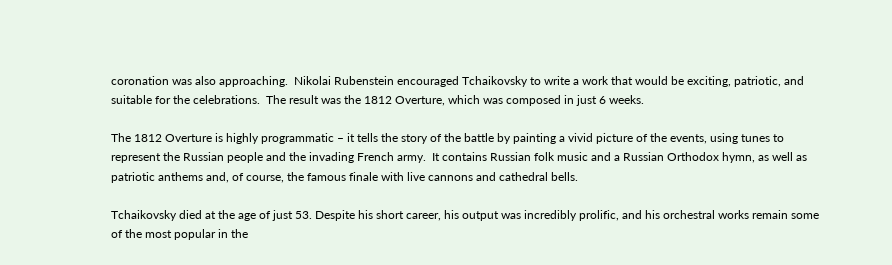coronation was also approaching.  Nikolai Rubenstein encouraged Tchaikovsky to write a work that would be exciting, patriotic, and suitable for the celebrations.  The result was the 1812 Overture, which was composed in just 6 weeks.

The 1812 Overture is highly programmatic – it tells the story of the battle by painting a vivid picture of the events, using tunes to represent the Russian people and the invading French army.  It contains Russian folk music and a Russian Orthodox hymn, as well as patriotic anthems and, of course, the famous finale with live cannons and cathedral bells.

Tchaikovsky died at the age of just 53. Despite his short career, his output was incredibly prolific, and his orchestral works remain some of the most popular in the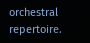orchestral repertoire.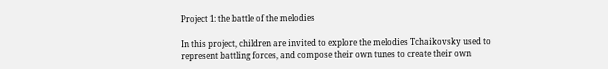Project 1: the battle of the melodies

In this project, children are invited to explore the melodies Tchaikovsky used to represent battling forces, and compose their own tunes to create their own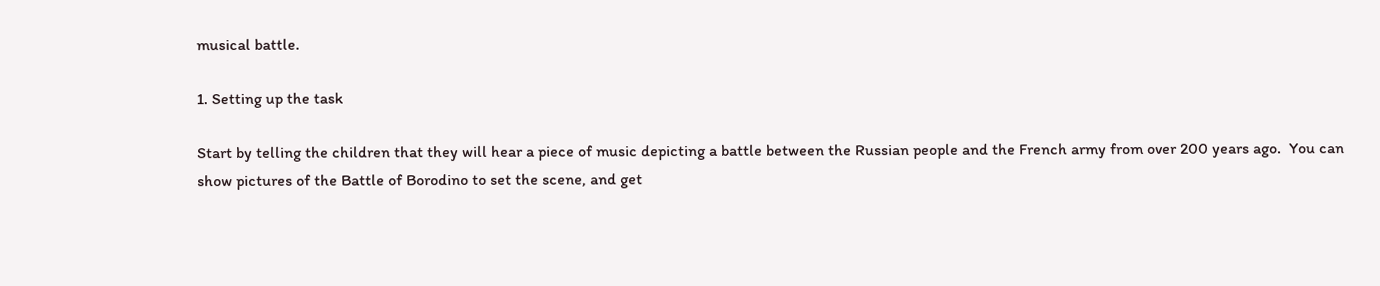musical battle.

1. Setting up the task

Start by telling the children that they will hear a piece of music depicting a battle between the Russian people and the French army from over 200 years ago.  You can show pictures of the Battle of Borodino to set the scene, and get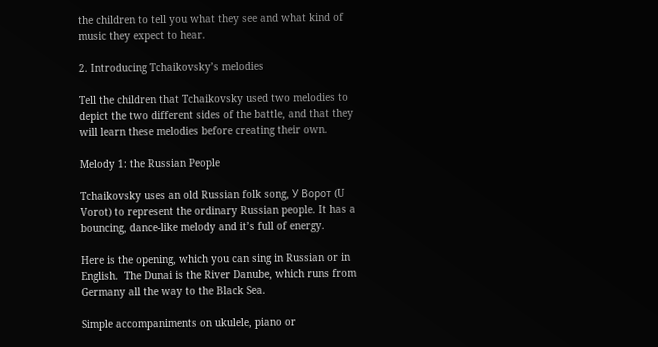the children to tell you what they see and what kind of music they expect to hear.

2. Introducing Tchaikovsky’s melodies

Tell the children that Tchaikovsky used two melodies to depict the two different sides of the battle, and that they will learn these melodies before creating their own.

Melody 1: the Russian People

Tchaikovsky uses an old Russian folk song, У Ворот (U Vorot) to represent the ordinary Russian people. It has a bouncing, dance-like melody and it’s full of energy.

Here is the opening, which you can sing in Russian or in English.  The Dunai is the River Danube, which runs from Germany all the way to the Black Sea.

Simple accompaniments on ukulele, piano or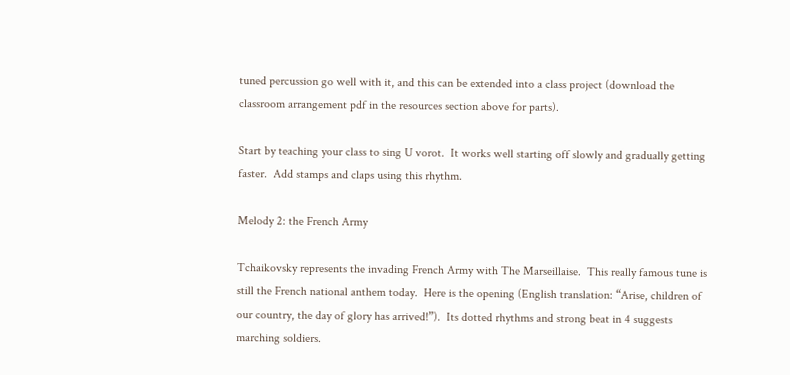tuned percussion go well with it, and this can be extended into a class project (download the classroom arrangement pdf in the resources section above for parts).

Start by teaching your class to sing U vorot.  It works well starting off slowly and gradually getting faster.  Add stamps and claps using this rhythm.

Melody 2: the French Army

Tchaikovsky represents the invading French Army with The Marseillaise.  This really famous tune is still the French national anthem today.  Here is the opening (English translation: “Arise, children of our country, the day of glory has arrived!”).  Its dotted rhythms and strong beat in 4 suggests marching soldiers.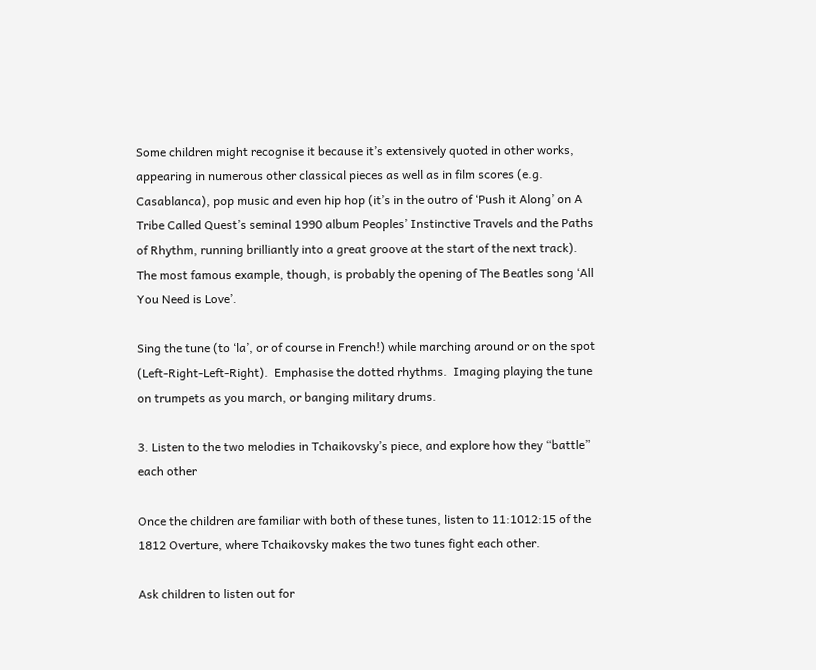Some children might recognise it because it’s extensively quoted in other works, appearing in numerous other classical pieces as well as in film scores (e.g. Casablanca), pop music and even hip hop (it’s in the outro of ‘Push it Along’ on A Tribe Called Quest’s seminal 1990 album Peoples’ Instinctive Travels and the Paths of Rhythm, running brilliantly into a great groove at the start of the next track).  The most famous example, though, is probably the opening of The Beatles song ‘All You Need is Love’.

Sing the tune (to ‘la’, or of course in French!) while marching around or on the spot (Left-Right-Left-Right).  Emphasise the dotted rhythms.  Imaging playing the tune on trumpets as you march, or banging military drums.

3. Listen to the two melodies in Tchaikovsky’s piece, and explore how they “battle” each other

Once the children are familiar with both of these tunes, listen to 11:1012:15 of the 1812 Overture, where Tchaikovsky makes the two tunes fight each other.

Ask children to listen out for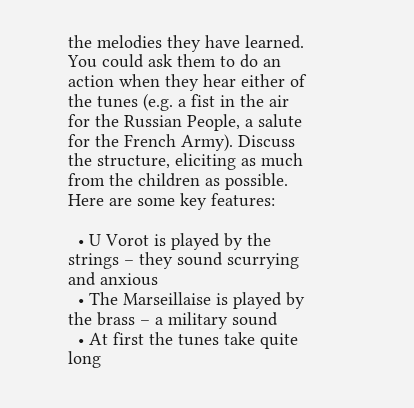the melodies they have learned.  You could ask them to do an action when they hear either of the tunes (e.g. a fist in the air for the Russian People, a salute for the French Army). Discuss the structure, eliciting as much from the children as possible.  Here are some key features:

  • U Vorot is played by the strings – they sound scurrying and anxious
  • The Marseillaise is played by the brass – a military sound
  • At first the tunes take quite long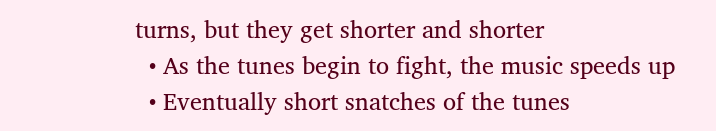turns, but they get shorter and shorter
  • As the tunes begin to fight, the music speeds up
  • Eventually short snatches of the tunes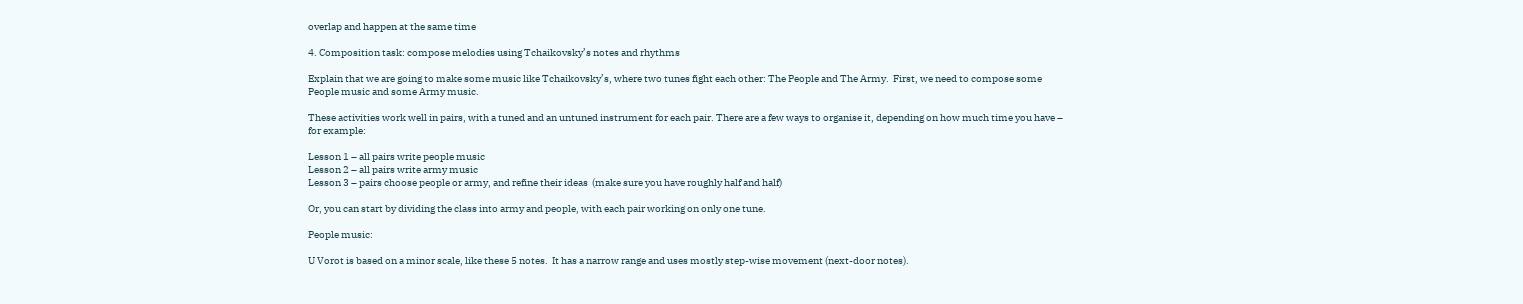overlap and happen at the same time

4. Composition task: compose melodies using Tchaikovsky’s notes and rhythms

Explain that we are going to make some music like Tchaikovsky’s, where two tunes fight each other: The People and The Army.  First, we need to compose some People music and some Army music.

These activities work well in pairs, with a tuned and an untuned instrument for each pair. There are a few ways to organise it, depending on how much time you have – for example:

Lesson 1 – all pairs write people music
Lesson 2 – all pairs write army music
Lesson 3 – pairs choose people or army, and refine their ideas  (make sure you have roughly half and half)

Or, you can start by dividing the class into army and people, with each pair working on only one tune.

People music:

U Vorot is based on a minor scale, like these 5 notes.  It has a narrow range and uses mostly step-wise movement (next-door notes).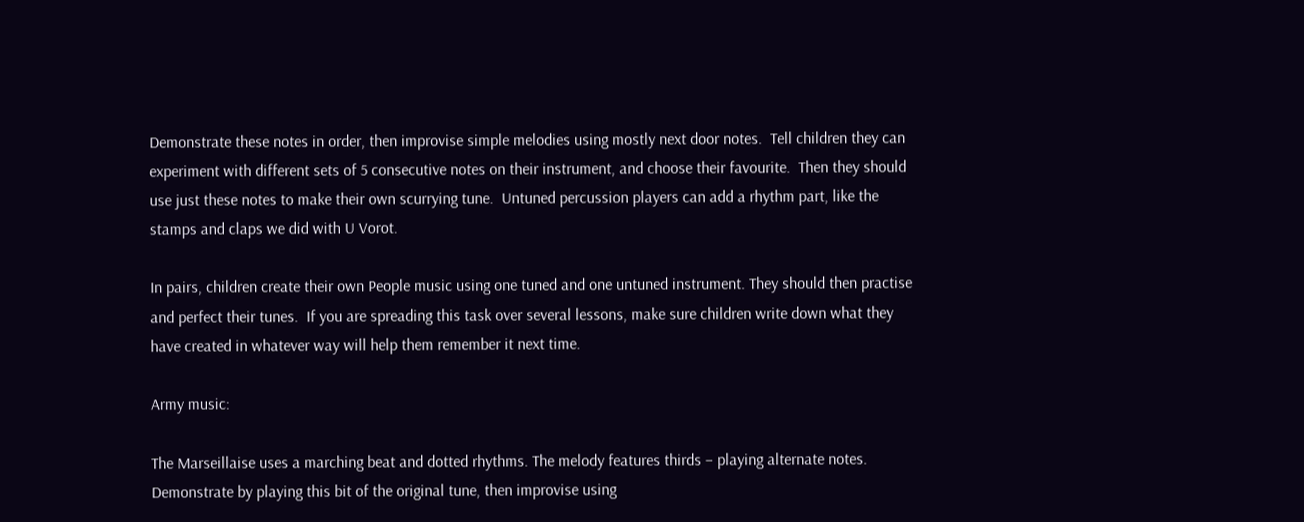Demonstrate these notes in order, then improvise simple melodies using mostly next door notes.  Tell children they can experiment with different sets of 5 consecutive notes on their instrument, and choose their favourite.  Then they should use just these notes to make their own scurrying tune.  Untuned percussion players can add a rhythm part, like the stamps and claps we did with U Vorot.

In pairs, children create their own People music using one tuned and one untuned instrument. They should then practise and perfect their tunes.  If you are spreading this task over several lessons, make sure children write down what they have created in whatever way will help them remember it next time.

Army music:

The Marseillaise uses a marching beat and dotted rhythms. The melody features thirds – playing alternate notes.  Demonstrate by playing this bit of the original tune, then improvise using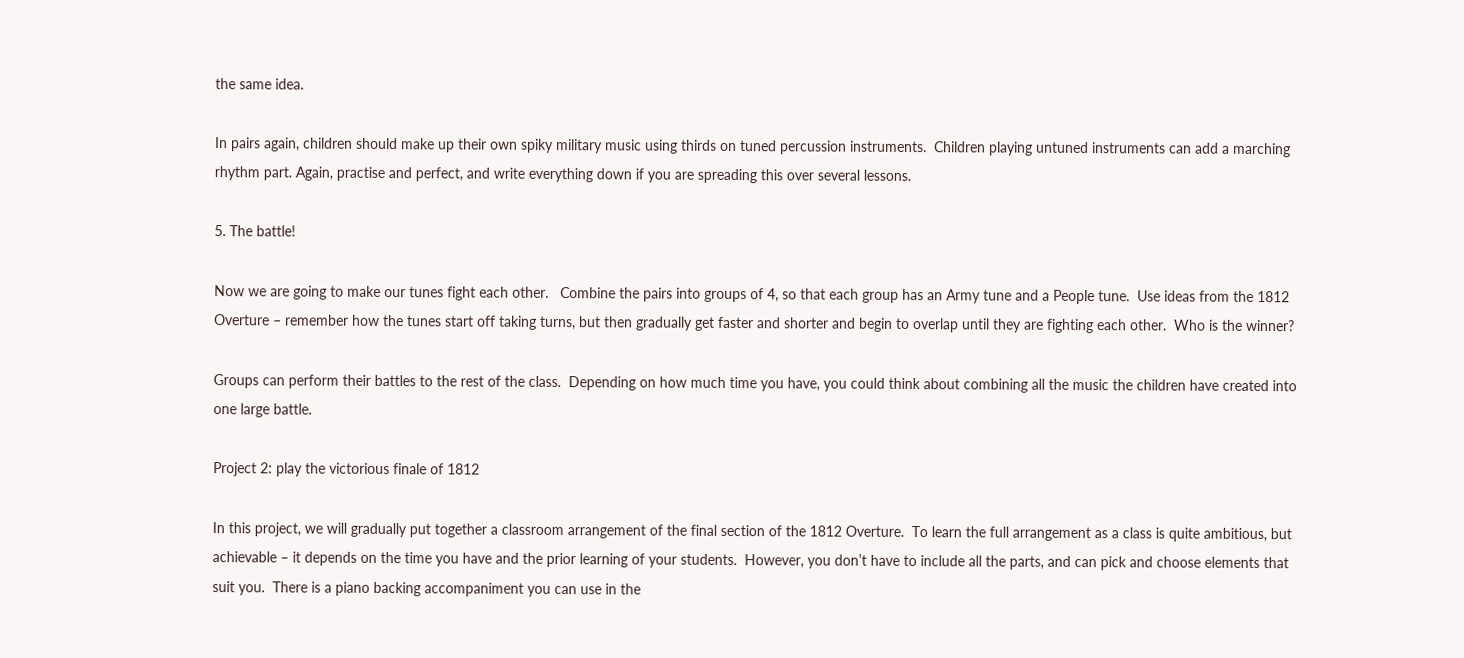the same idea.

In pairs again, children should make up their own spiky military music using thirds on tuned percussion instruments.  Children playing untuned instruments can add a marching rhythm part. Again, practise and perfect, and write everything down if you are spreading this over several lessons.

5. The battle!

Now we are going to make our tunes fight each other.   Combine the pairs into groups of 4, so that each group has an Army tune and a People tune.  Use ideas from the 1812 Overture – remember how the tunes start off taking turns, but then gradually get faster and shorter and begin to overlap until they are fighting each other.  Who is the winner?

Groups can perform their battles to the rest of the class.  Depending on how much time you have, you could think about combining all the music the children have created into one large battle.

Project 2: play the victorious finale of 1812

In this project, we will gradually put together a classroom arrangement of the final section of the 1812 Overture.  To learn the full arrangement as a class is quite ambitious, but achievable – it depends on the time you have and the prior learning of your students.  However, you don’t have to include all the parts, and can pick and choose elements that suit you.  There is a piano backing accompaniment you can use in the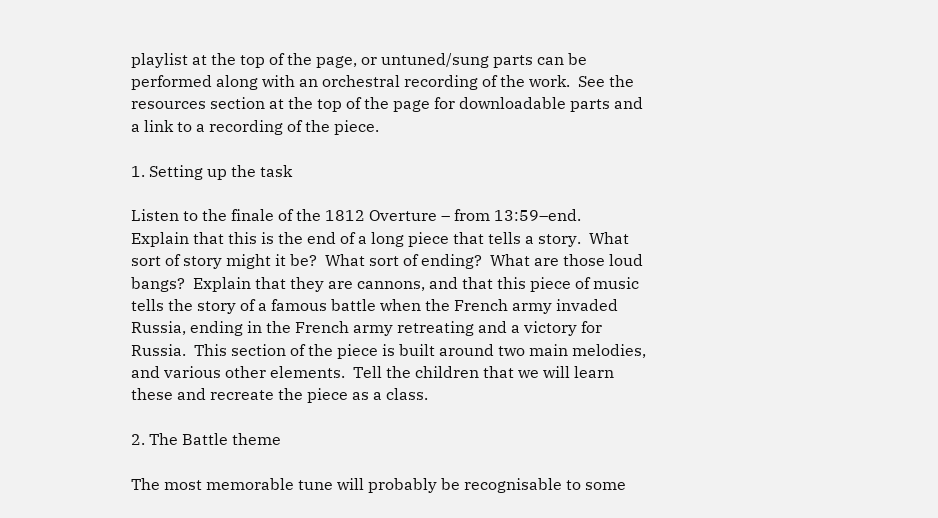playlist at the top of the page, or untuned/sung parts can be performed along with an orchestral recording of the work.  See the resources section at the top of the page for downloadable parts and a link to a recording of the piece.

1. Setting up the task

Listen to the finale of the 1812 Overture – from 13:59–end.   Explain that this is the end of a long piece that tells a story.  What sort of story might it be?  What sort of ending?  What are those loud bangs?  Explain that they are cannons, and that this piece of music tells the story of a famous battle when the French army invaded Russia, ending in the French army retreating and a victory for Russia.  This section of the piece is built around two main melodies, and various other elements.  Tell the children that we will learn these and recreate the piece as a class.

2. The Battle theme

The most memorable tune will probably be recognisable to some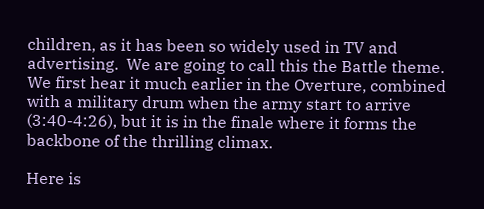children, as it has been so widely used in TV and advertising.  We are going to call this the Battle theme.  We first hear it much earlier in the Overture, combined with a military drum when the army start to arrive (3:40-4:26), but it is in the finale where it forms the backbone of the thrilling climax.

Here is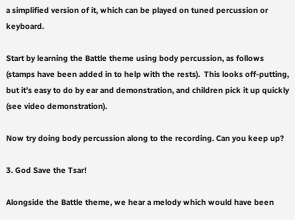a simplified version of it, which can be played on tuned percussion or keyboard.

Start by learning the Battle theme using body percussion, as follows (stamps have been added in to help with the rests).  This looks off-putting, but it’s easy to do by ear and demonstration, and children pick it up quickly (see video demonstration).

Now try doing body percussion along to the recording. Can you keep up?

3. God Save the Tsar!

Alongside the Battle theme, we hear a melody which would have been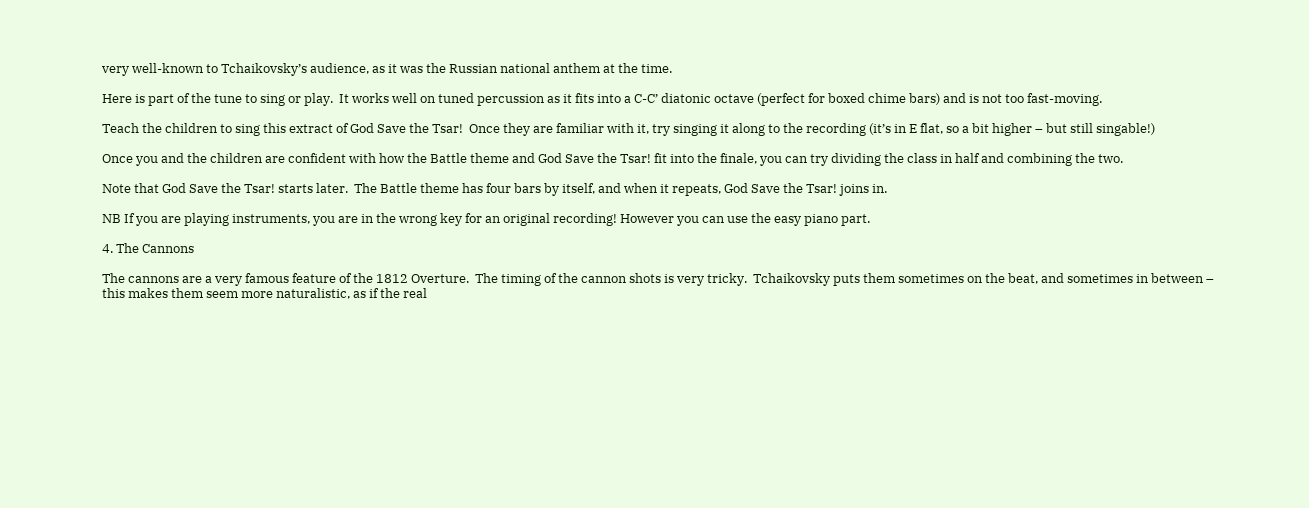very well-known to Tchaikovsky’s audience, as it was the Russian national anthem at the time.

Here is part of the tune to sing or play.  It works well on tuned percussion as it fits into a C-C’ diatonic octave (perfect for boxed chime bars) and is not too fast-moving.

Teach the children to sing this extract of God Save the Tsar!  Once they are familiar with it, try singing it along to the recording (it’s in E flat, so a bit higher – but still singable!)

Once you and the children are confident with how the Battle theme and God Save the Tsar! fit into the finale, you can try dividing the class in half and combining the two.

Note that God Save the Tsar! starts later.  The Battle theme has four bars by itself, and when it repeats, God Save the Tsar! joins in.

NB If you are playing instruments, you are in the wrong key for an original recording! However you can use the easy piano part.

4. The Cannons

The cannons are a very famous feature of the 1812 Overture.  The timing of the cannon shots is very tricky.  Tchaikovsky puts them sometimes on the beat, and sometimes in between – this makes them seem more naturalistic, as if the real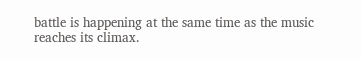battle is happening at the same time as the music reaches its climax.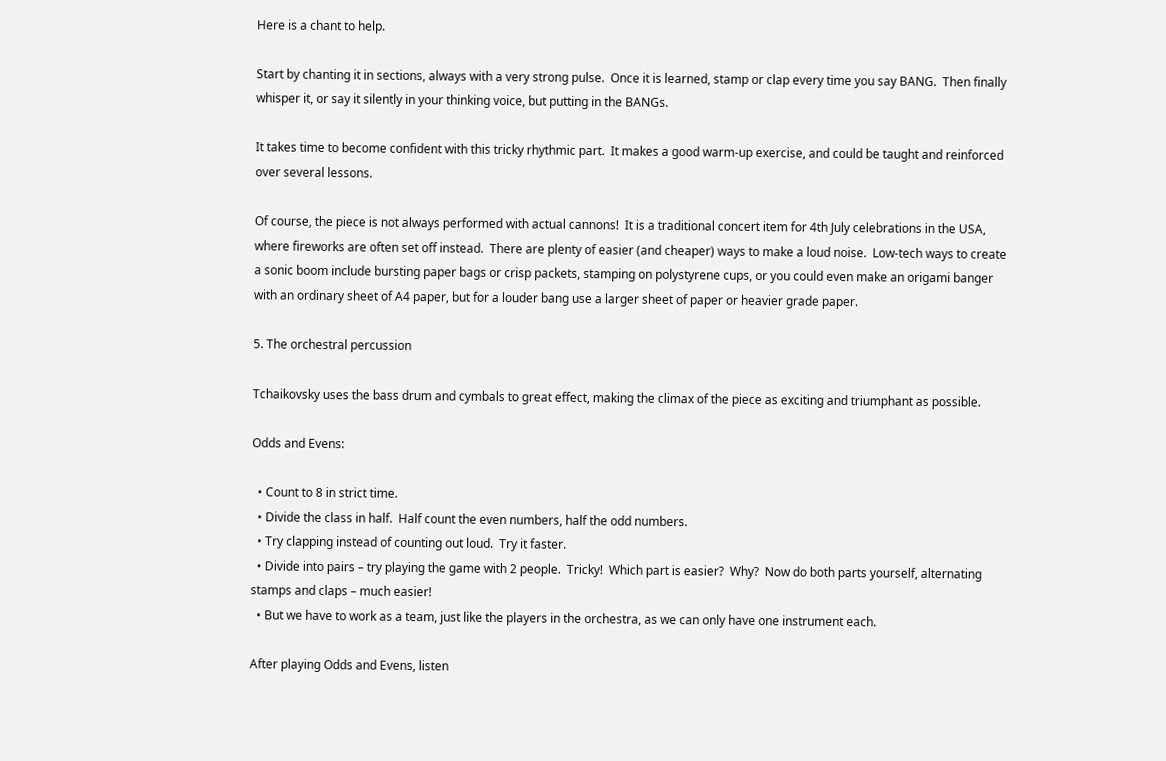Here is a chant to help.

Start by chanting it in sections, always with a very strong pulse.  Once it is learned, stamp or clap every time you say BANG.  Then finally whisper it, or say it silently in your thinking voice, but putting in the BANGs.

It takes time to become confident with this tricky rhythmic part.  It makes a good warm-up exercise, and could be taught and reinforced over several lessons.

Of course, the piece is not always performed with actual cannons!  It is a traditional concert item for 4th July celebrations in the USA, where fireworks are often set off instead.  There are plenty of easier (and cheaper) ways to make a loud noise.  Low-tech ways to create a sonic boom include bursting paper bags or crisp packets, stamping on polystyrene cups, or you could even make an origami banger with an ordinary sheet of A4 paper, but for a louder bang use a larger sheet of paper or heavier grade paper.

5. The orchestral percussion

Tchaikovsky uses the bass drum and cymbals to great effect, making the climax of the piece as exciting and triumphant as possible.

Odds and Evens:

  • Count to 8 in strict time.
  • Divide the class in half.  Half count the even numbers, half the odd numbers.
  • Try clapping instead of counting out loud.  Try it faster.
  • Divide into pairs – try playing the game with 2 people.  Tricky!  Which part is easier?  Why?  Now do both parts yourself, alternating stamps and claps – much easier!
  • But we have to work as a team, just like the players in the orchestra, as we can only have one instrument each.

After playing Odds and Evens, listen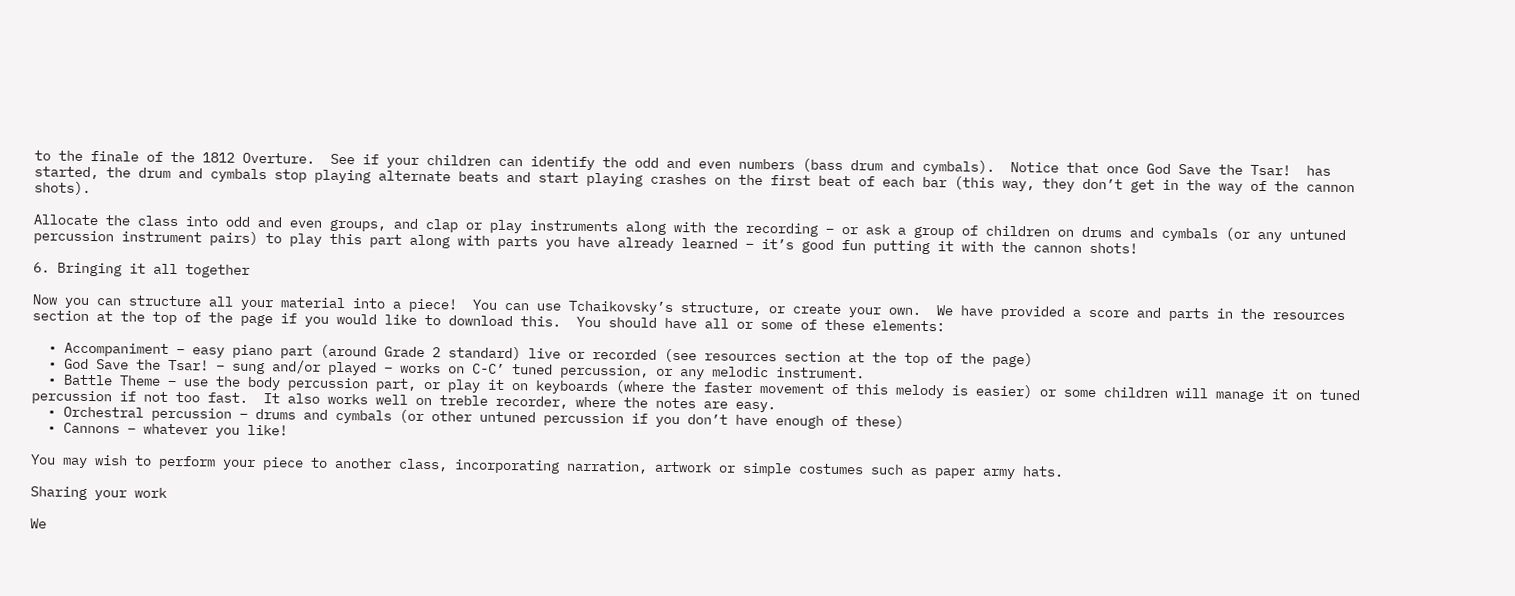to the finale of the 1812 Overture.  See if your children can identify the odd and even numbers (bass drum and cymbals).  Notice that once God Save the Tsar!  has started, the drum and cymbals stop playing alternate beats and start playing crashes on the first beat of each bar (this way, they don’t get in the way of the cannon shots).

Allocate the class into odd and even groups, and clap or play instruments along with the recording – or ask a group of children on drums and cymbals (or any untuned percussion instrument pairs) to play this part along with parts you have already learned – it’s good fun putting it with the cannon shots!

6. Bringing it all together

Now you can structure all your material into a piece!  You can use Tchaikovsky’s structure, or create your own.  We have provided a score and parts in the resources section at the top of the page if you would like to download this.  You should have all or some of these elements:

  • Accompaniment – easy piano part (around Grade 2 standard) live or recorded (see resources section at the top of the page)
  • God Save the Tsar! – sung and/or played – works on C-C’ tuned percussion, or any melodic instrument.
  • Battle Theme – use the body percussion part, or play it on keyboards (where the faster movement of this melody is easier) or some children will manage it on tuned percussion if not too fast.  It also works well on treble recorder, where the notes are easy.
  • Orchestral percussion – drums and cymbals (or other untuned percussion if you don’t have enough of these)
  • Cannons – whatever you like!

You may wish to perform your piece to another class, incorporating narration, artwork or simple costumes such as paper army hats.

Sharing your work

We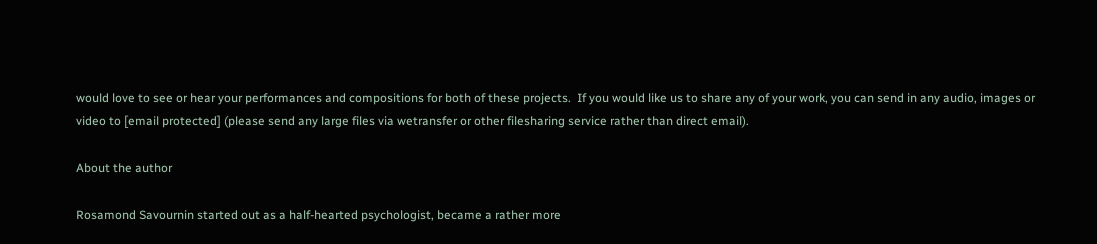would love to see or hear your performances and compositions for both of these projects.  If you would like us to share any of your work, you can send in any audio, images or video to [email protected] (please send any large files via wetransfer or other filesharing service rather than direct email).

About the author

Rosamond Savournin started out as a half-hearted psychologist, became a rather more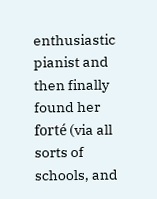enthusiastic pianist and then finally found her forté (via all sorts of schools, and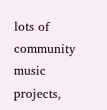lots of community music projects,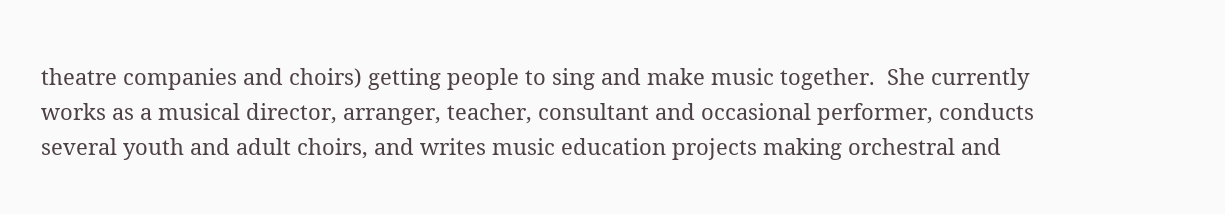theatre companies and choirs) getting people to sing and make music together.  She currently works as a musical director, arranger, teacher, consultant and occasional performer, conducts several youth and adult choirs, and writes music education projects making orchestral and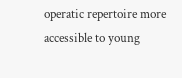operatic repertoire more accessible to young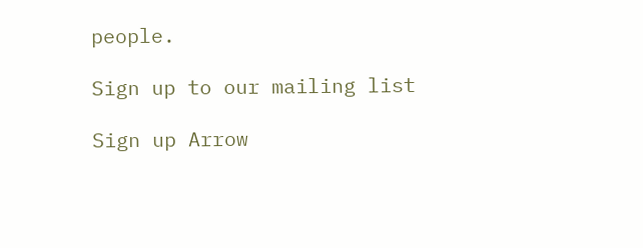people.

Sign up to our mailing list

Sign up Arrow